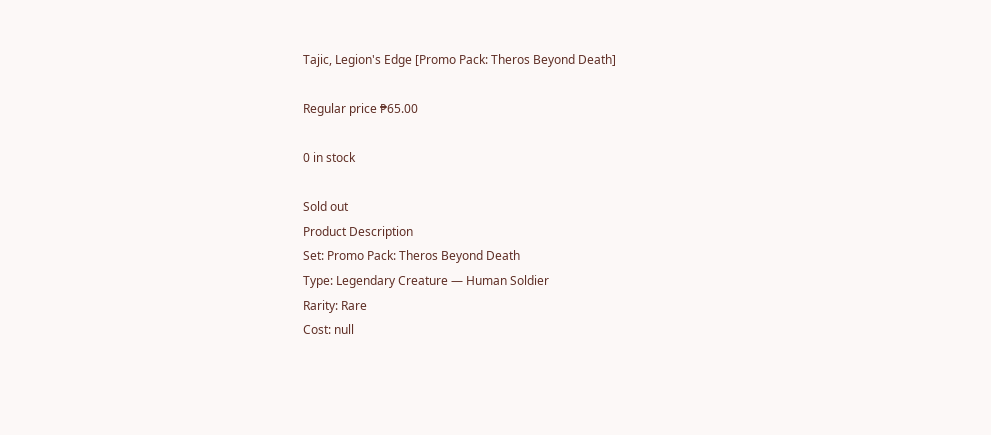Tajic, Legion's Edge [Promo Pack: Theros Beyond Death]

Regular price ₱65.00

0 in stock

Sold out
Product Description
Set: Promo Pack: Theros Beyond Death
Type: Legendary Creature — Human Soldier
Rarity: Rare
Cost: null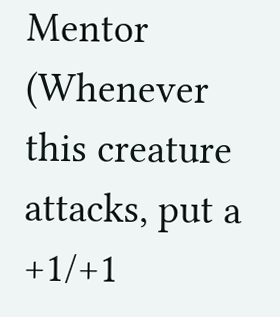Mentor (Whenever this creature attacks, put a +1/+1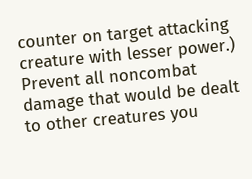counter on target attacking creature with lesser power.)
Prevent all noncombat damage that would be dealt to other creatures you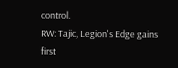control.
RW: Tajic, Legion's Edge gains first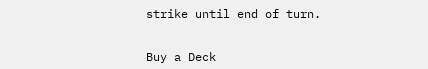strike until end of turn.


Buy a Deck